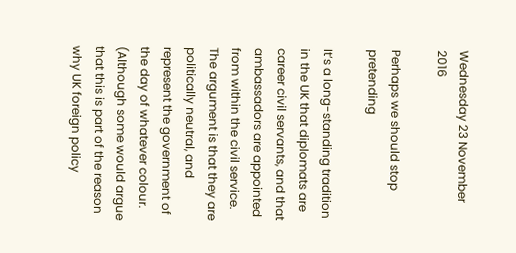Wednesday 23 November 2016

Perhaps we should stop pretending

It’s a long-standing tradition in the UK that diplomats are career civil servants, and that ambassadors are appointed from within the civil service.  The argument is that they are politically neutral, and represent the government of the day of whatever colour.  (Although some would argue that this is part of the reason why UK foreign policy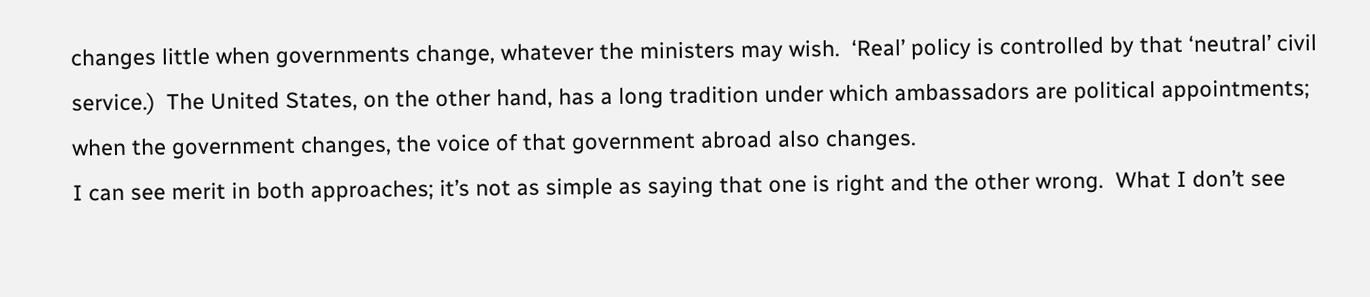changes little when governments change, whatever the ministers may wish.  ‘Real’ policy is controlled by that ‘neutral’ civil service.)  The United States, on the other hand, has a long tradition under which ambassadors are political appointments; when the government changes, the voice of that government abroad also changes.
I can see merit in both approaches; it’s not as simple as saying that one is right and the other wrong.  What I don’t see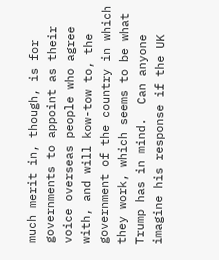much merit in, though, is for governments to appoint as their voice overseas people who agree with, and will kow-tow to, the government of the country in which they work, which seems to be what Trump has in mind.  Can anyone imagine his response if the UK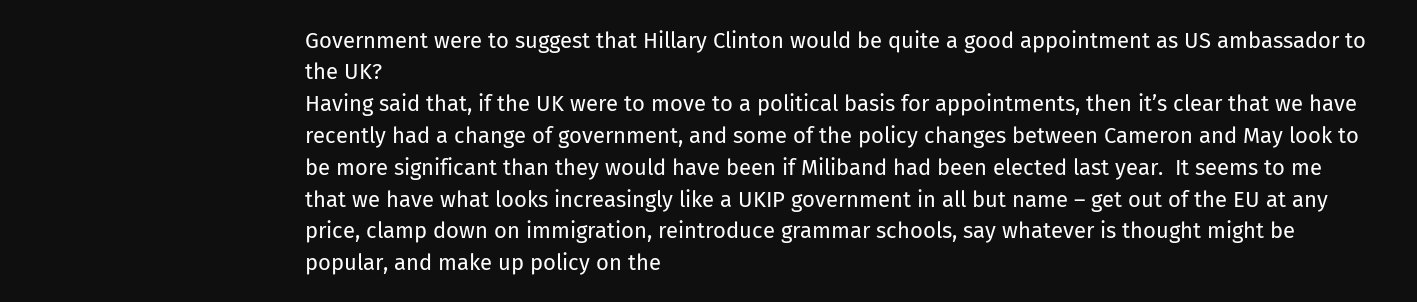Government were to suggest that Hillary Clinton would be quite a good appointment as US ambassador to the UK?
Having said that, if the UK were to move to a political basis for appointments, then it’s clear that we have recently had a change of government, and some of the policy changes between Cameron and May look to be more significant than they would have been if Miliband had been elected last year.  It seems to me that we have what looks increasingly like a UKIP government in all but name – get out of the EU at any price, clamp down on immigration, reintroduce grammar schools, say whatever is thought might be popular, and make up policy on the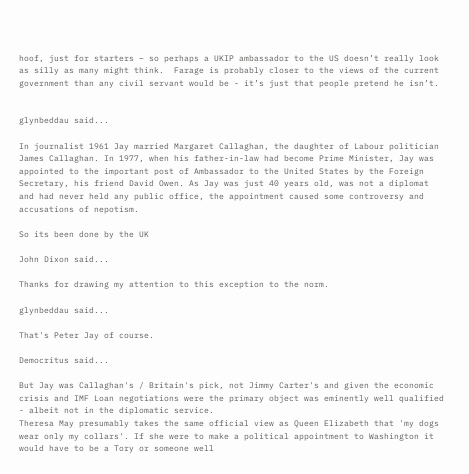hoof, just for starters – so perhaps a UKIP ambassador to the US doesn’t really look as silly as many might think.  Farage is probably closer to the views of the current government than any civil servant would be - it’s just that people pretend he isn’t.


glynbeddau said...

In journalist 1961 Jay married Margaret Callaghan, the daughter of Labour politician James Callaghan. In 1977, when his father-in-law had become Prime Minister, Jay was appointed to the important post of Ambassador to the United States by the Foreign Secretary, his friend David Owen. As Jay was just 40 years old, was not a diplomat and had never held any public office, the appointment caused some controversy and accusations of nepotism.

So its been done by the UK

John Dixon said...

Thanks for drawing my attention to this exception to the norm.

glynbeddau said...

That's Peter Jay of course.

Democritus said...

But Jay was Callaghan's / Britain's pick, not Jimmy Carter's and given the economic crisis and IMF Loan negotiations were the primary object was eminently well qualified - albeit not in the diplomatic service.
Theresa May presumably takes the same official view as Queen Elizabeth that 'my dogs wear only my collars'. If she were to make a political appointment to Washington it would have to be a Tory or someone well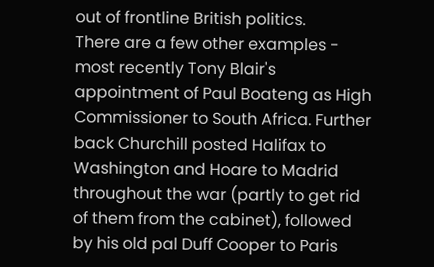out of frontline British politics.
There are a few other examples - most recently Tony Blair's appointment of Paul Boateng as High Commissioner to South Africa. Further back Churchill posted Halifax to Washington and Hoare to Madrid throughout the war (partly to get rid of them from the cabinet), followed by his old pal Duff Cooper to Paris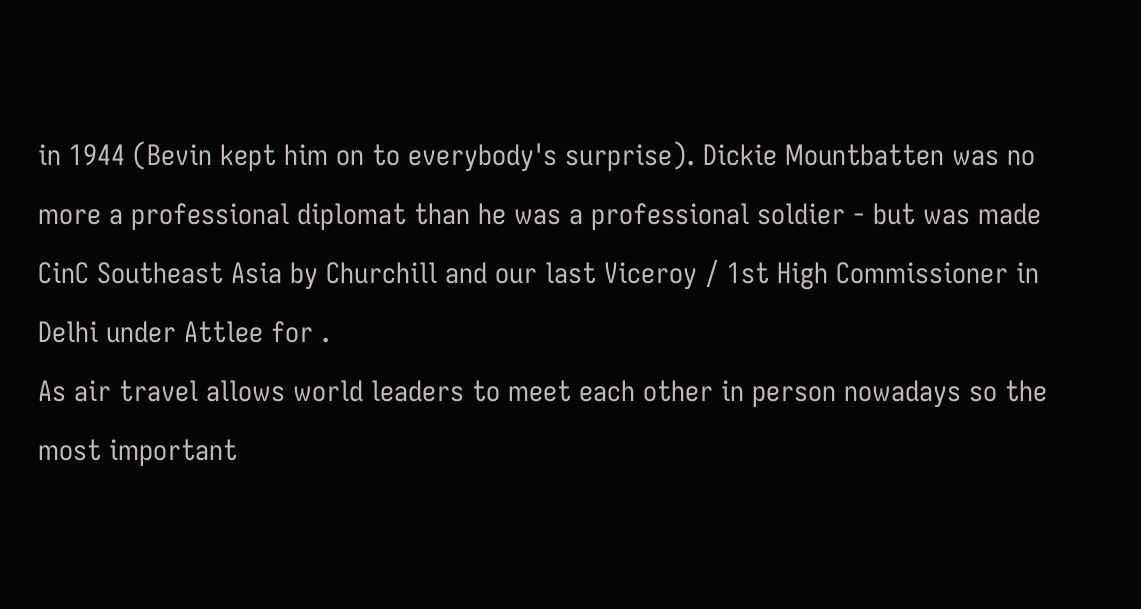in 1944 (Bevin kept him on to everybody's surprise). Dickie Mountbatten was no more a professional diplomat than he was a professional soldier - but was made CinC Southeast Asia by Churchill and our last Viceroy / 1st High Commissioner in Delhi under Attlee for .
As air travel allows world leaders to meet each other in person nowadays so the most important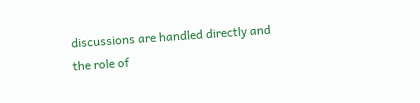discussions are handled directly and the role of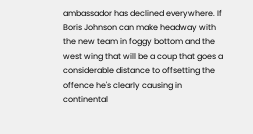ambassador has declined everywhere. If Boris Johnson can make headway with the new team in foggy bottom and the west wing that will be a coup that goes a considerable distance to offsetting the offence he's clearly causing in continental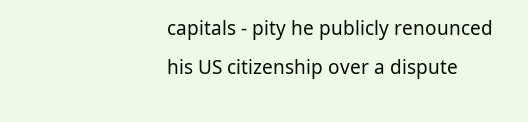capitals - pity he publicly renounced his US citizenship over a dispute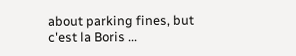about parking fines, but c'est la Boris ...